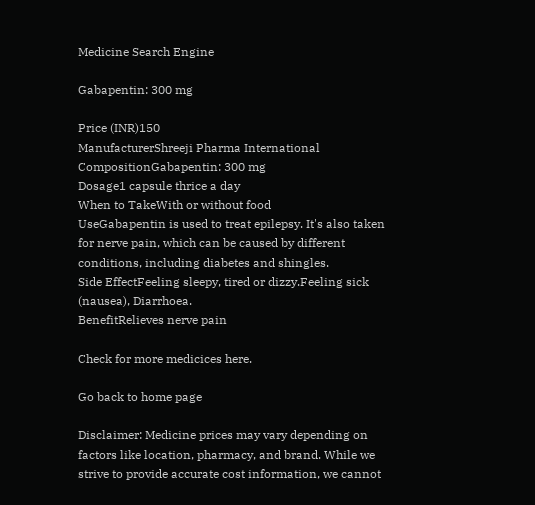Medicine Search Engine

Gabapentin: 300 mg

Price (INR)150
ManufacturerShreeji Pharma International
CompositionGabapentin: 300 mg
Dosage1 capsule thrice a day
When to TakeWith or without food
UseGabapentin is used to treat epilepsy. It's also taken for nerve pain, which can be caused by different conditions, including diabetes and shingles.
Side EffectFeeling sleepy, tired or dizzy.Feeling sick (nausea), Diarrhoea.
BenefitRelieves nerve pain

Check for more medicices here.

Go back to home page

Disclaimer: Medicine prices may vary depending on factors like location, pharmacy, and brand. While we strive to provide accurate cost information, we cannot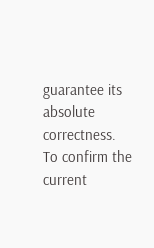guarantee its absolute correctness. To confirm the current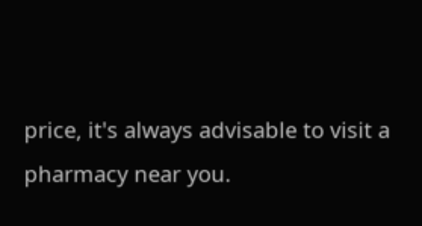price, it's always advisable to visit a pharmacy near you.